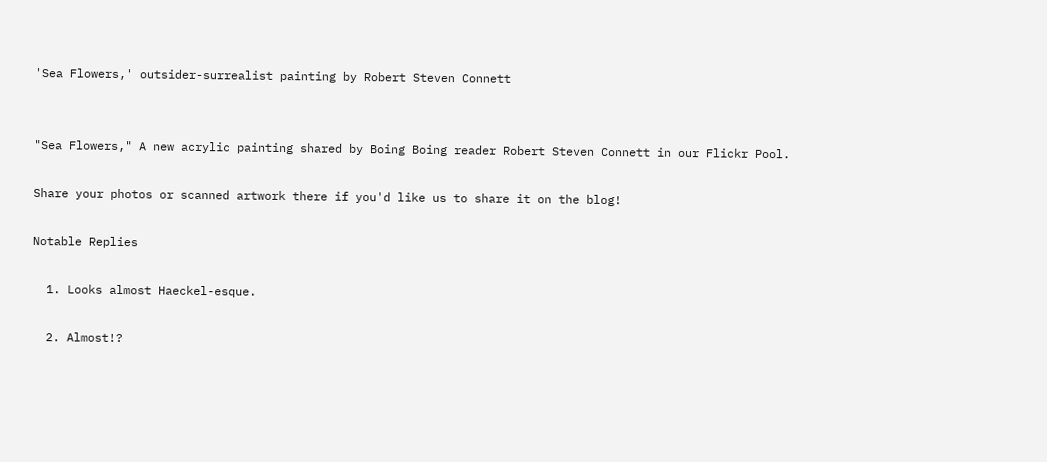'Sea Flowers,' outsider-surrealist painting by Robert Steven Connett


"Sea Flowers," A new acrylic painting shared by Boing Boing reader Robert Steven Connett in our Flickr Pool.

Share your photos or scanned artwork there if you'd like us to share it on the blog!

Notable Replies

  1. Looks almost Haeckel-esque.

  2. Almost!?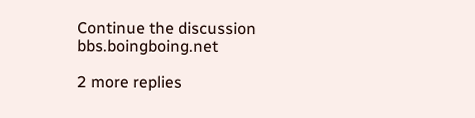Continue the discussion bbs.boingboing.net

2 more replies